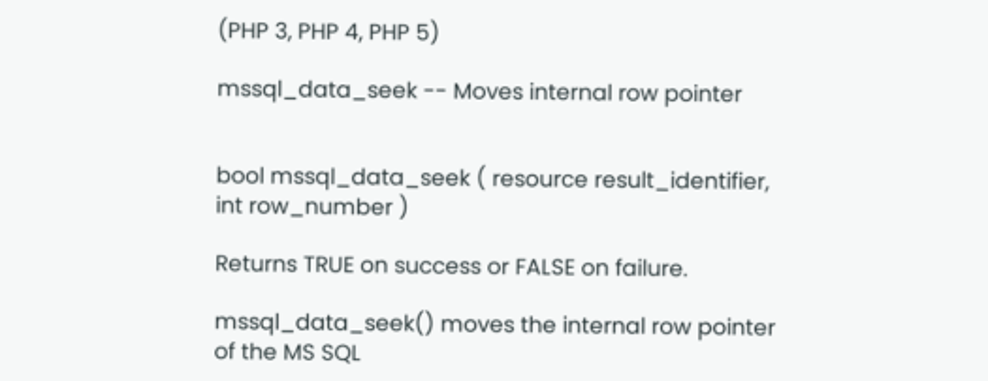(PHP 3, PHP 4, PHP 5)

mssql_data_seek -- Moves internal row pointer


bool mssql_data_seek ( resource result_identifier, int row_number )

Returns TRUE on success or FALSE on failure.

mssql_data_seek() moves the internal row pointer of the MS SQL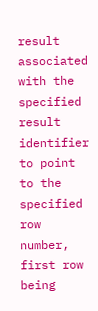result associated with the specified result identifier to point to the specified row number, first row being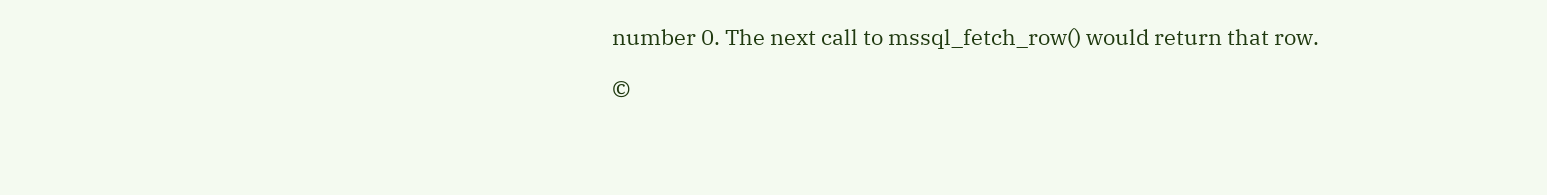number 0. The next call to mssql_fetch_row() would return that row.

©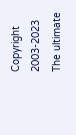Copyright 2003-2023 The ultimate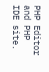PHP Editor and PHP IDE site.